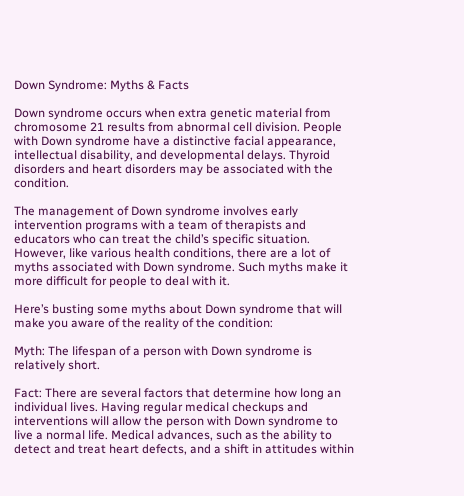Down Syndrome: Myths & Facts

Down syndrome occurs when extra genetic material from chromosome 21 results from abnormal cell division. People with Down syndrome have a distinctive facial appearance, intellectual disability, and developmental delays. Thyroid disorders and heart disorders may be associated with the condition.

The management of Down syndrome involves early intervention programs with a team of therapists and educators who can treat the child’s specific situation. However, like various health conditions, there are a lot of myths associated with Down syndrome. Such myths make it more difficult for people to deal with it.

Here’s busting some myths about Down syndrome that will make you aware of the reality of the condition:

Myth: The lifespan of a person with Down syndrome is relatively short.

Fact: There are several factors that determine how long an individual lives. Having regular medical checkups and interventions will allow the person with Down syndrome to live a normal life. Medical advances, such as the ability to detect and treat heart defects, and a shift in attitudes within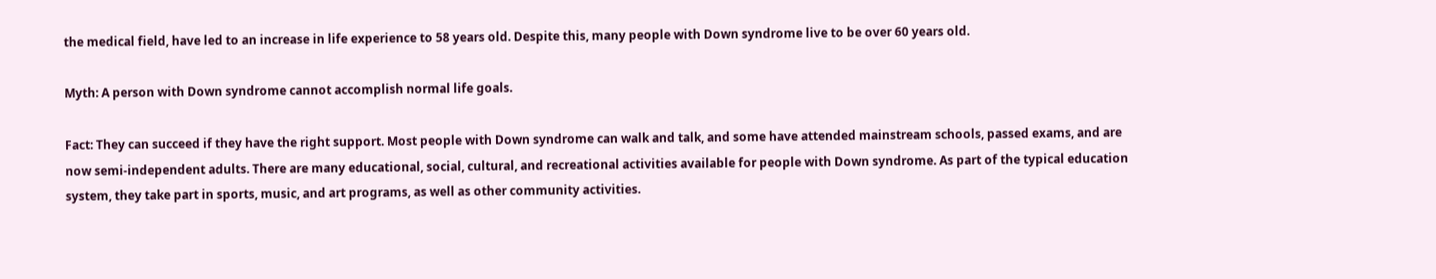the medical field, have led to an increase in life experience to 58 years old. Despite this, many people with Down syndrome live to be over 60 years old.

Myth: A person with Down syndrome cannot accomplish normal life goals.

Fact: They can succeed if they have the right support. Most people with Down syndrome can walk and talk, and some have attended mainstream schools, passed exams, and are now semi-independent adults. There are many educational, social, cultural, and recreational activities available for people with Down syndrome. As part of the typical education system, they take part in sports, music, and art programs, as well as other community activities.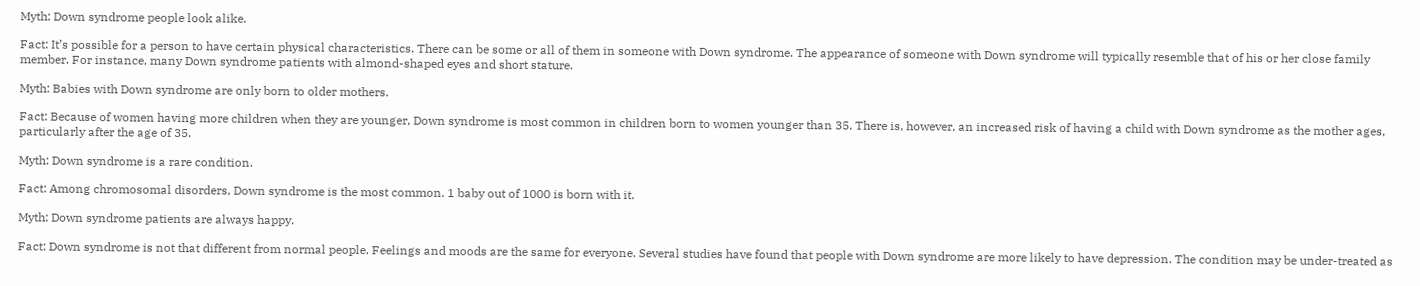Myth: Down syndrome people look alike.

Fact: It’s possible for a person to have certain physical characteristics. There can be some or all of them in someone with Down syndrome. The appearance of someone with Down syndrome will typically resemble that of his or her close family member. For instance, many Down syndrome patients with almond-shaped eyes and short stature.

Myth: Babies with Down syndrome are only born to older mothers.

Fact: Because of women having more children when they are younger, Down syndrome is most common in children born to women younger than 35. There is, however, an increased risk of having a child with Down syndrome as the mother ages, particularly after the age of 35.

Myth: Down syndrome is a rare condition.

Fact: Among chromosomal disorders, Down syndrome is the most common. 1 baby out of 1000 is born with it.

Myth: Down syndrome patients are always happy.

Fact: Down syndrome is not that different from normal people. Feelings and moods are the same for everyone. Several studies have found that people with Down syndrome are more likely to have depression. The condition may be under-treated as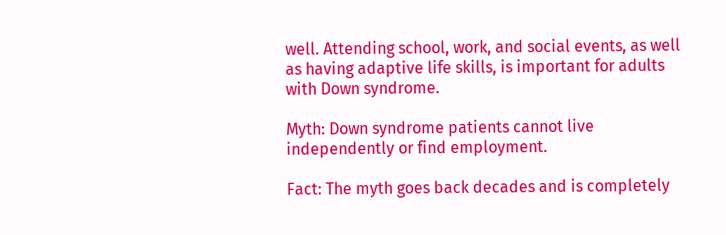well. Attending school, work, and social events, as well as having adaptive life skills, is important for adults with Down syndrome.

Myth: Down syndrome patients cannot live independently or find employment.

Fact: The myth goes back decades and is completely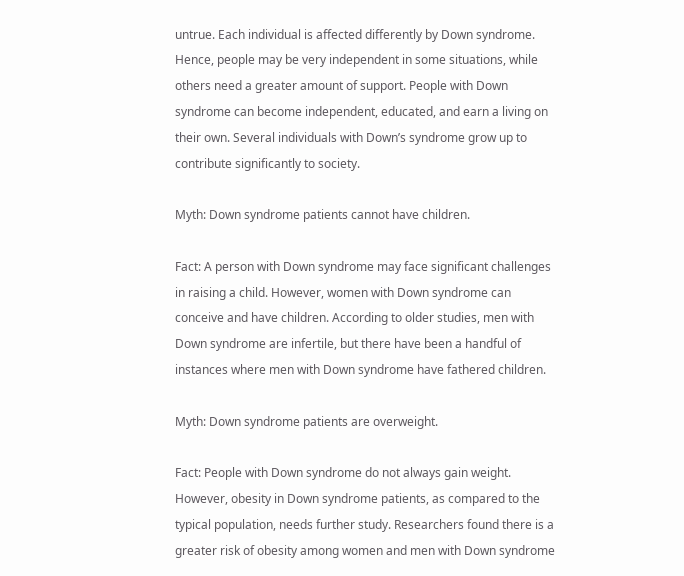untrue. Each individual is affected differently by Down syndrome. Hence, people may be very independent in some situations, while others need a greater amount of support. People with Down syndrome can become independent, educated, and earn a living on their own. Several individuals with Down’s syndrome grow up to contribute significantly to society.

Myth: Down syndrome patients cannot have children.

Fact: A person with Down syndrome may face significant challenges in raising a child. However, women with Down syndrome can conceive and have children. According to older studies, men with Down syndrome are infertile, but there have been a handful of instances where men with Down syndrome have fathered children.

Myth: Down syndrome patients are overweight.

Fact: People with Down syndrome do not always gain weight. However, obesity in Down syndrome patients, as compared to the typical population, needs further study. Researchers found there is a greater risk of obesity among women and men with Down syndrome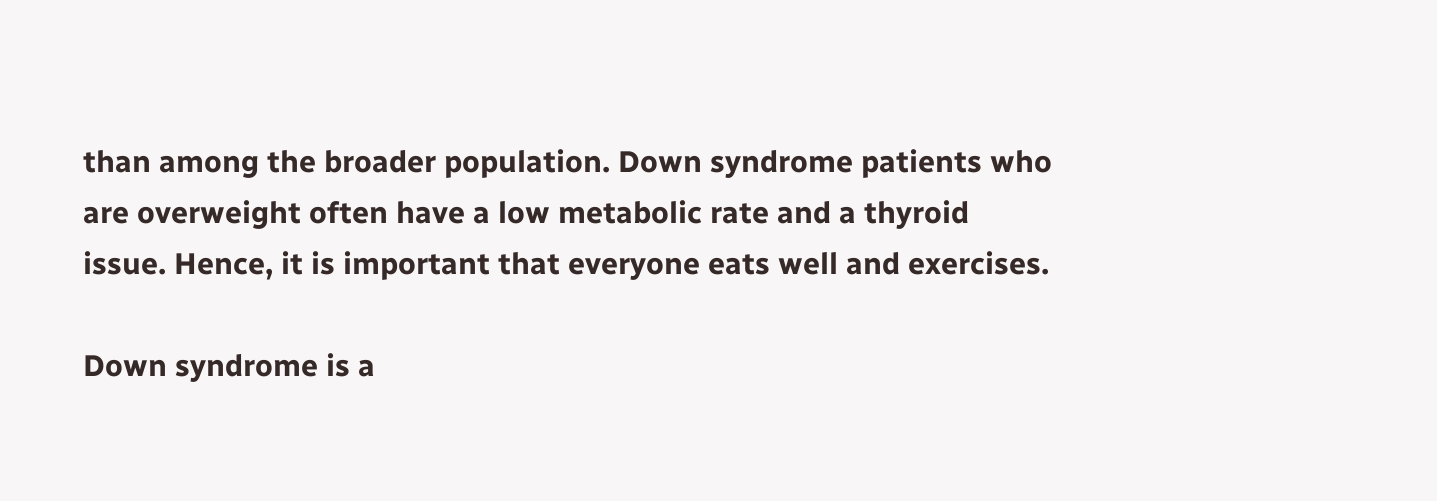than among the broader population. Down syndrome patients who are overweight often have a low metabolic rate and a thyroid issue. Hence, it is important that everyone eats well and exercises.

Down syndrome is a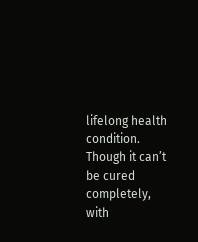lifelong health condition. Though it can’t be cured completely, with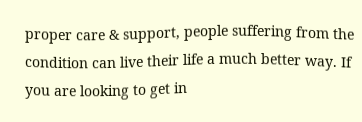proper care & support, people suffering from the condition can live their life a much better way. If you are looking to get in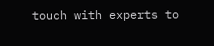touch with experts to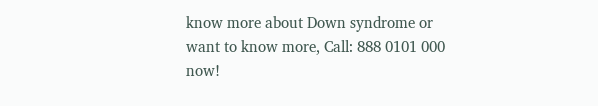know more about Down syndrome or want to know more, Call: 888 0101 000 now!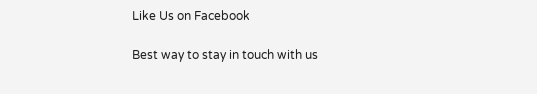Like Us on Facebook

Best way to stay in touch with us